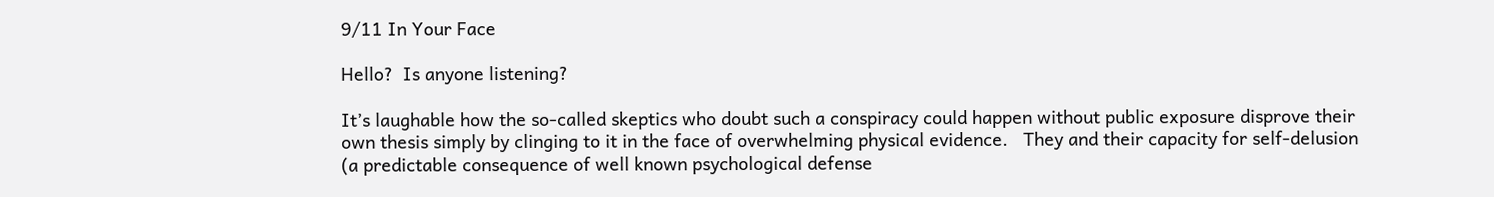9/11 In Your Face

Hello?  Is anyone listening?

It’s laughable how the so-called skeptics who doubt such a conspiracy could happen without public exposure disprove their own thesis simply by clinging to it in the face of overwhelming physical evidence.   They and their capacity for self-delusion (a predictable consequence of well known psychological defense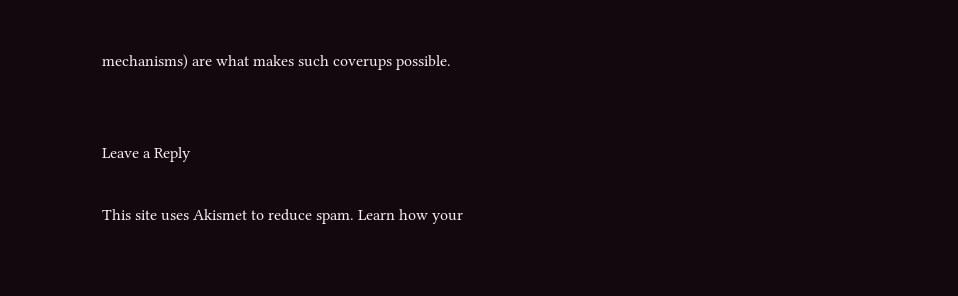mechanisms) are what makes such coverups possible.


Leave a Reply

This site uses Akismet to reduce spam. Learn how your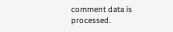comment data is processed.